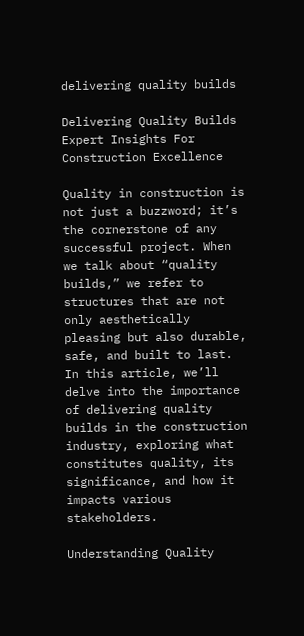delivering quality builds

Delivering Quality Builds Expert Insights For Construction Excellence

Quality in construction is not just a buzzword; it’s the cornerstone of any successful project. When we talk about “quality builds,” we refer to structures that are not only aesthetically pleasing but also durable, safe, and built to last. In this article, we’ll delve into the importance of delivering quality builds in the construction industry, exploring what constitutes quality, its significance, and how it impacts various stakeholders.

Understanding Quality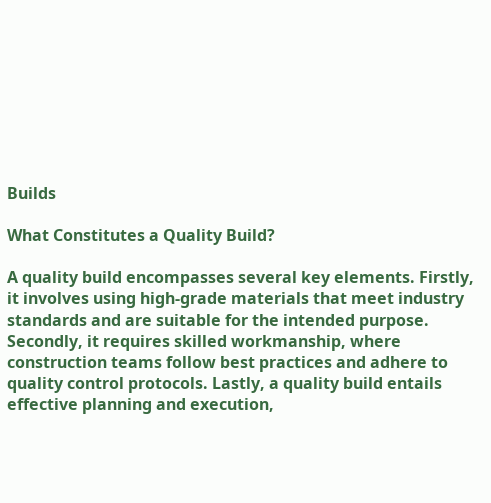Builds

What Constitutes a Quality Build?

A quality build encompasses several key elements. Firstly, it involves using high-grade materials that meet industry standards and are suitable for the intended purpose. Secondly, it requires skilled workmanship, where construction teams follow best practices and adhere to quality control protocols. Lastly, a quality build entails effective planning and execution,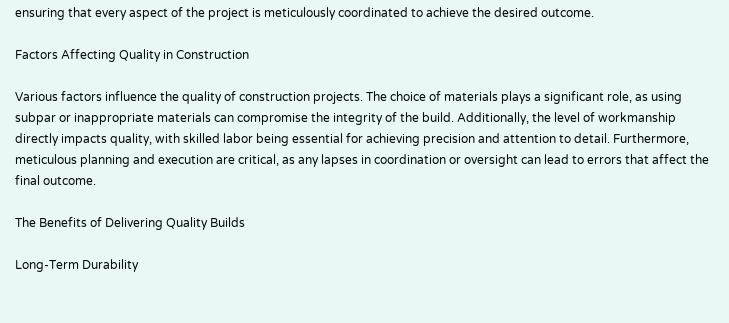ensuring that every aspect of the project is meticulously coordinated to achieve the desired outcome.

Factors Affecting Quality in Construction

Various factors influence the quality of construction projects. The choice of materials plays a significant role, as using subpar or inappropriate materials can compromise the integrity of the build. Additionally, the level of workmanship directly impacts quality, with skilled labor being essential for achieving precision and attention to detail. Furthermore, meticulous planning and execution are critical, as any lapses in coordination or oversight can lead to errors that affect the final outcome.

The Benefits of Delivering Quality Builds

Long-Term Durability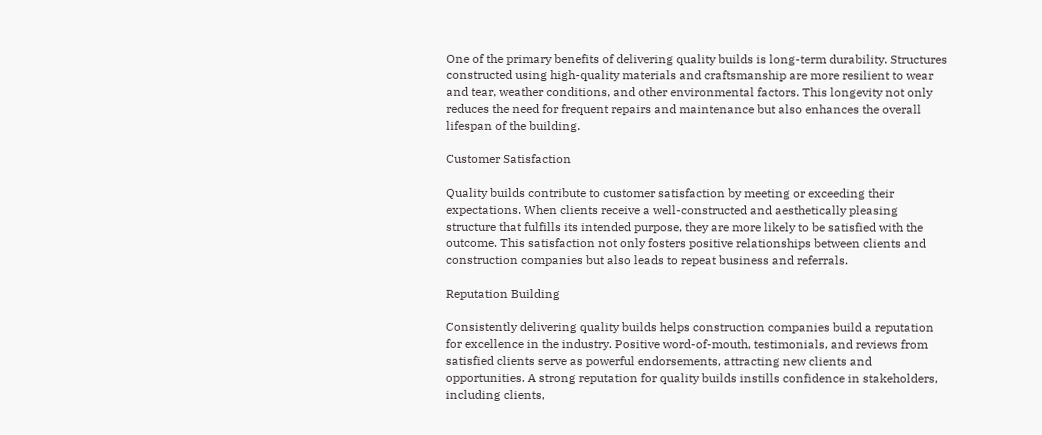One of the primary benefits of delivering quality builds is long-term durability. Structures constructed using high-quality materials and craftsmanship are more resilient to wear and tear, weather conditions, and other environmental factors. This longevity not only reduces the need for frequent repairs and maintenance but also enhances the overall lifespan of the building.

Customer Satisfaction

Quality builds contribute to customer satisfaction by meeting or exceeding their expectations. When clients receive a well-constructed and aesthetically pleasing structure that fulfills its intended purpose, they are more likely to be satisfied with the outcome. This satisfaction not only fosters positive relationships between clients and construction companies but also leads to repeat business and referrals.

Reputation Building

Consistently delivering quality builds helps construction companies build a reputation for excellence in the industry. Positive word-of-mouth, testimonials, and reviews from satisfied clients serve as powerful endorsements, attracting new clients and opportunities. A strong reputation for quality builds instills confidence in stakeholders, including clients,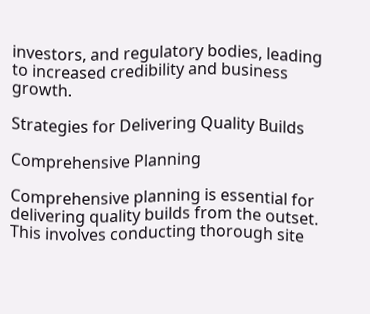investors, and regulatory bodies, leading to increased credibility and business growth.

Strategies for Delivering Quality Builds

Comprehensive Planning

Comprehensive planning is essential for delivering quality builds from the outset. This involves conducting thorough site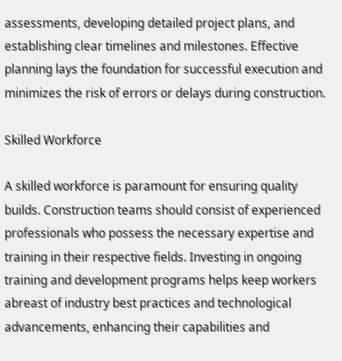assessments, developing detailed project plans, and establishing clear timelines and milestones. Effective planning lays the foundation for successful execution and minimizes the risk of errors or delays during construction.

Skilled Workforce

A skilled workforce is paramount for ensuring quality builds. Construction teams should consist of experienced professionals who possess the necessary expertise and training in their respective fields. Investing in ongoing training and development programs helps keep workers abreast of industry best practices and technological advancements, enhancing their capabilities and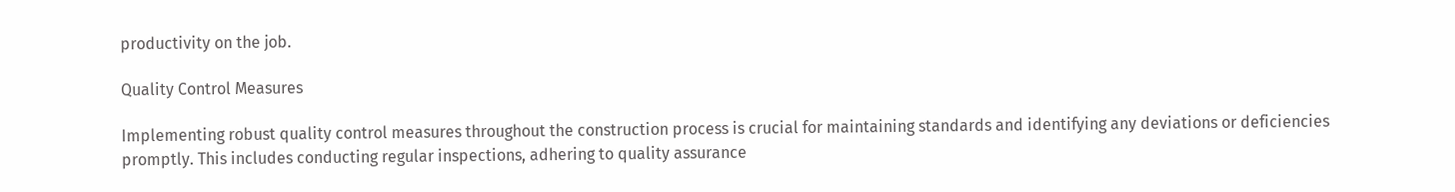productivity on the job.

Quality Control Measures

Implementing robust quality control measures throughout the construction process is crucial for maintaining standards and identifying any deviations or deficiencies promptly. This includes conducting regular inspections, adhering to quality assurance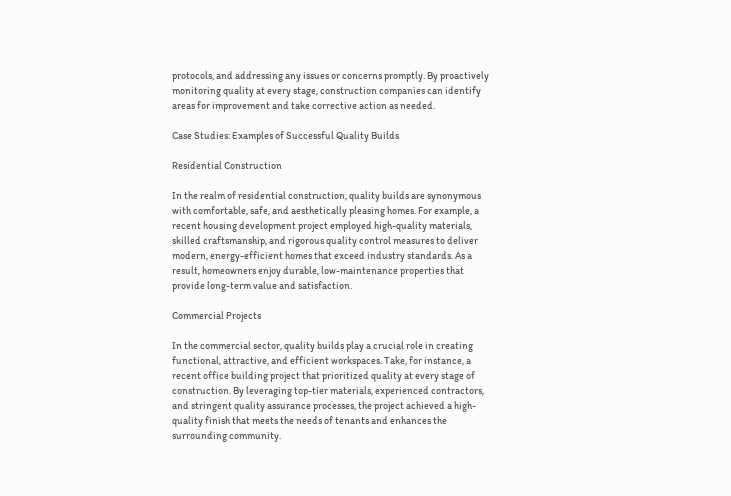protocols, and addressing any issues or concerns promptly. By proactively monitoring quality at every stage, construction companies can identify areas for improvement and take corrective action as needed.

Case Studies: Examples of Successful Quality Builds

Residential Construction

In the realm of residential construction, quality builds are synonymous with comfortable, safe, and aesthetically pleasing homes. For example, a recent housing development project employed high-quality materials, skilled craftsmanship, and rigorous quality control measures to deliver modern, energy-efficient homes that exceed industry standards. As a result, homeowners enjoy durable, low-maintenance properties that provide long-term value and satisfaction.

Commercial Projects

In the commercial sector, quality builds play a crucial role in creating functional, attractive, and efficient workspaces. Take, for instance, a recent office building project that prioritized quality at every stage of construction. By leveraging top-tier materials, experienced contractors, and stringent quality assurance processes, the project achieved a high-quality finish that meets the needs of tenants and enhances the surrounding community.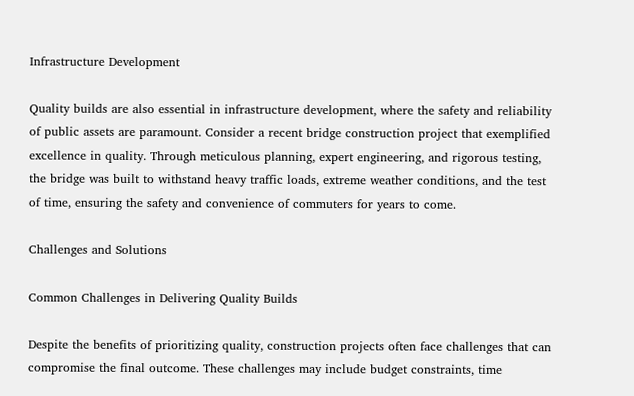Infrastructure Development

Quality builds are also essential in infrastructure development, where the safety and reliability of public assets are paramount. Consider a recent bridge construction project that exemplified excellence in quality. Through meticulous planning, expert engineering, and rigorous testing, the bridge was built to withstand heavy traffic loads, extreme weather conditions, and the test of time, ensuring the safety and convenience of commuters for years to come.

Challenges and Solutions

Common Challenges in Delivering Quality Builds

Despite the benefits of prioritizing quality, construction projects often face challenges that can compromise the final outcome. These challenges may include budget constraints, time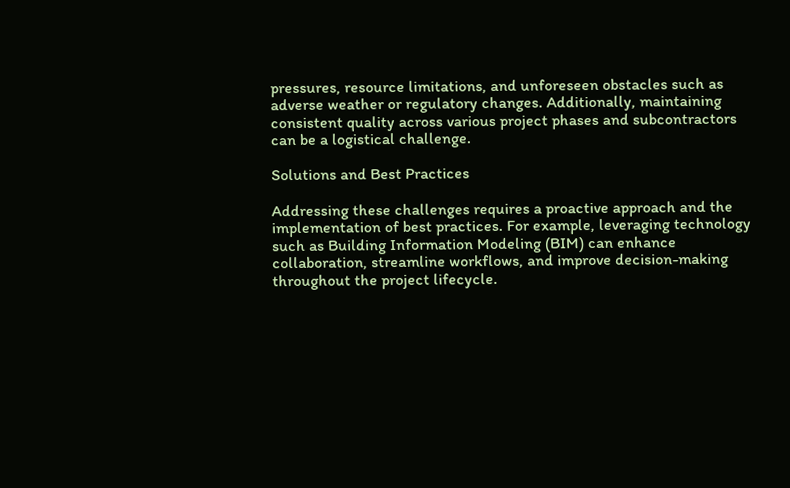pressures, resource limitations, and unforeseen obstacles such as adverse weather or regulatory changes. Additionally, maintaining consistent quality across various project phases and subcontractors can be a logistical challenge.

Solutions and Best Practices

Addressing these challenges requires a proactive approach and the implementation of best practices. For example, leveraging technology such as Building Information Modeling (BIM) can enhance collaboration, streamline workflows, and improve decision-making throughout the project lifecycle.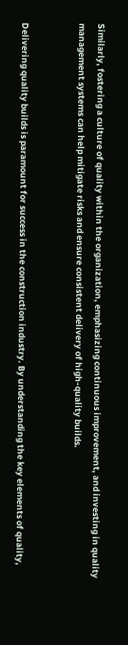Similarly, fostering a culture of quality within the organization, emphasizing continuous improvement, and investing in quality management systems can help mitigate risks and ensure consistent delivery of high-quality builds.


Delivering quality builds is paramount for success in the construction industry. By understanding the key elements of quality,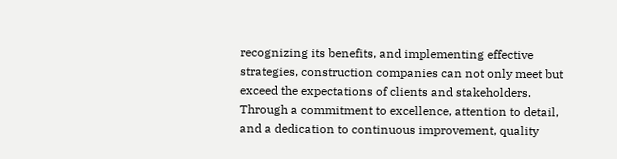recognizing its benefits, and implementing effective strategies, construction companies can not only meet but exceed the expectations of clients and stakeholders. Through a commitment to excellence, attention to detail, and a dedication to continuous improvement, quality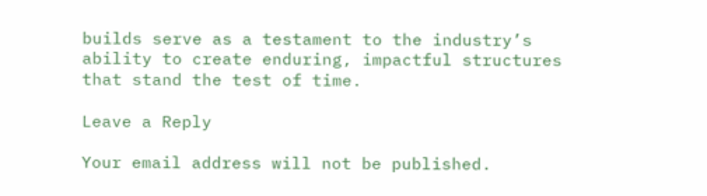builds serve as a testament to the industry’s ability to create enduring, impactful structures that stand the test of time.

Leave a Reply

Your email address will not be published.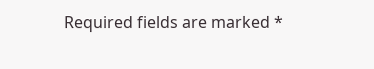Required fields are marked *